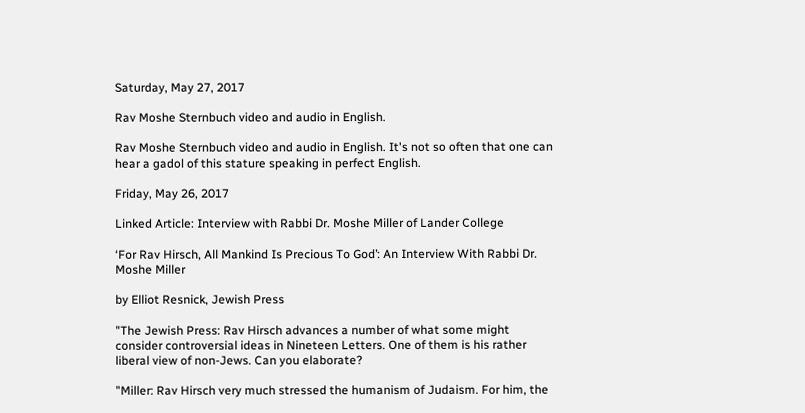Saturday, May 27, 2017

Rav Moshe Sternbuch video and audio in English.

Rav Moshe Sternbuch video and audio in English. It's not so often that one can hear a gadol of this stature speaking in perfect English.

Friday, May 26, 2017

Linked Article: Interview with Rabbi Dr. Moshe Miller of Lander College

‘For Rav Hirsch, All Mankind Is Precious To God’: An Interview With Rabbi Dr. Moshe Miller

by Elliot Resnick, Jewish Press

"The Jewish Press: Rav Hirsch advances a number of what some might consider controversial ideas in Nineteen Letters. One of them is his rather liberal view of non-Jews. Can you elaborate?

"Miller: Rav Hirsch very much stressed the humanism of Judaism. For him, the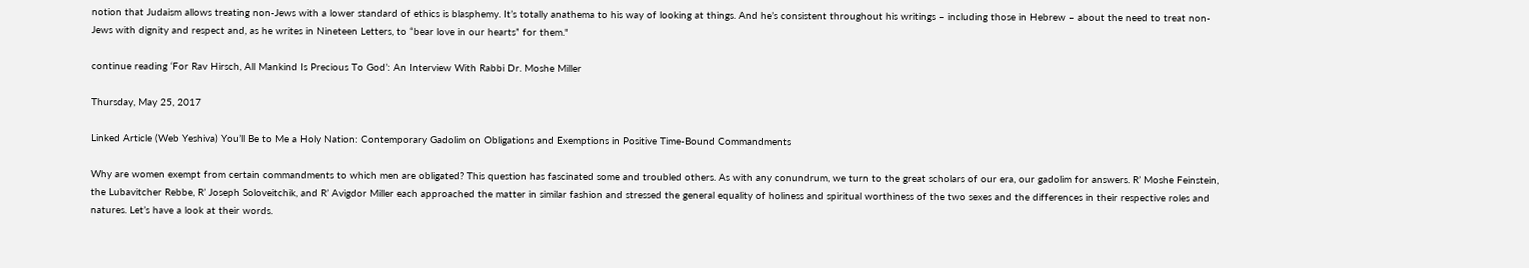notion that Judaism allows treating non-Jews with a lower standard of ethics is blasphemy. It’s totally anathema to his way of looking at things. And he’s consistent throughout his writings – including those in Hebrew – about the need to treat non-Jews with dignity and respect and, as he writes in Nineteen Letters, to “bear love in our hearts” for them."

continue reading ‘For Rav Hirsch, All Mankind Is Precious To God’: An Interview With Rabbi Dr. Moshe Miller

Thursday, May 25, 2017

Linked Article (Web Yeshiva) You’ll Be to Me a Holy Nation: Contemporary Gadolim on Obligations and Exemptions in Positive Time-Bound Commandments

Why are women exempt from certain commandments to which men are obligated? This question has fascinated some and troubled others. As with any conundrum, we turn to the great scholars of our era, our gadolim for answers. R’ Moshe Feinstein, the Lubavitcher Rebbe, R’ Joseph Soloveitchik, and R’ Avigdor Miller each approached the matter in similar fashion and stressed the general equality of holiness and spiritual worthiness of the two sexes and the differences in their respective roles and natures. Let’s have a look at their words.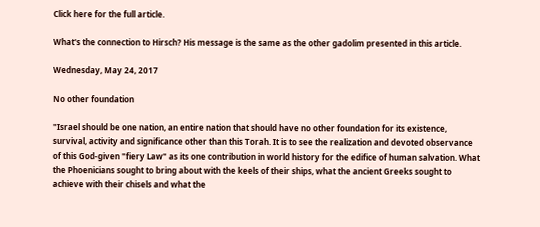Click here for the full article.

What's the connection to Hirsch? His message is the same as the other gadolim presented in this article.

Wednesday, May 24, 2017

No other foundation

"Israel should be one nation, an entire nation that should have no other foundation for its existence, survival, activity and significance other than this Torah. It is to see the realization and devoted observance of this God-given "fiery Law" as its one contribution in world history for the edifice of human salvation. What the Phoenicians sought to bring about with the keels of their ships, what the ancient Greeks sought to achieve with their chisels and what the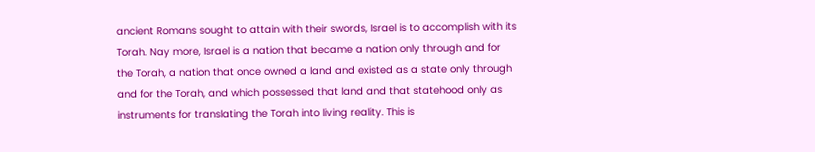ancient Romans sought to attain with their swords, Israel is to accomplish with its Torah. Nay more, Israel is a nation that became a nation only through and for the Torah, a nation that once owned a land and existed as a state only through and for the Torah, and which possessed that land and that statehood only as instruments for translating the Torah into living reality. This is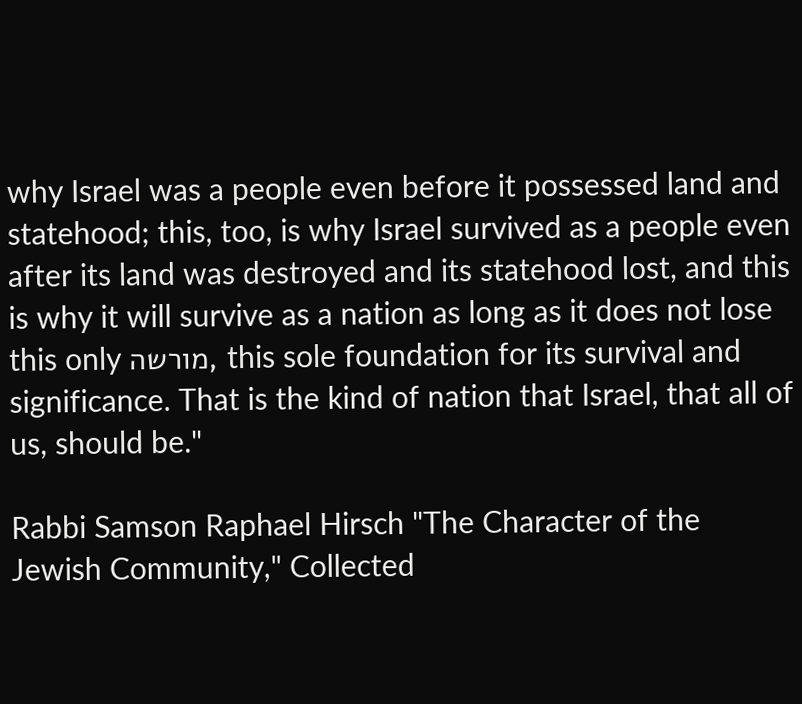why Israel was a people even before it possessed land and statehood; this, too, is why Israel survived as a people even after its land was destroyed and its statehood lost, and this is why it will survive as a nation as long as it does not lose this only מורשה, this sole foundation for its survival and significance. That is the kind of nation that Israel, that all of us, should be."

Rabbi Samson Raphael Hirsch "The Character of the Jewish Community," Collected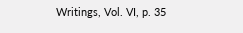Writings, Vol. VI, p. 35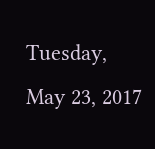Tuesday, May 23, 2017